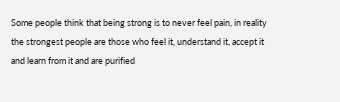Some people think that being strong is to never feel pain, in reality the strongest people are those who feel it, understand it, accept it and learn from it and are purified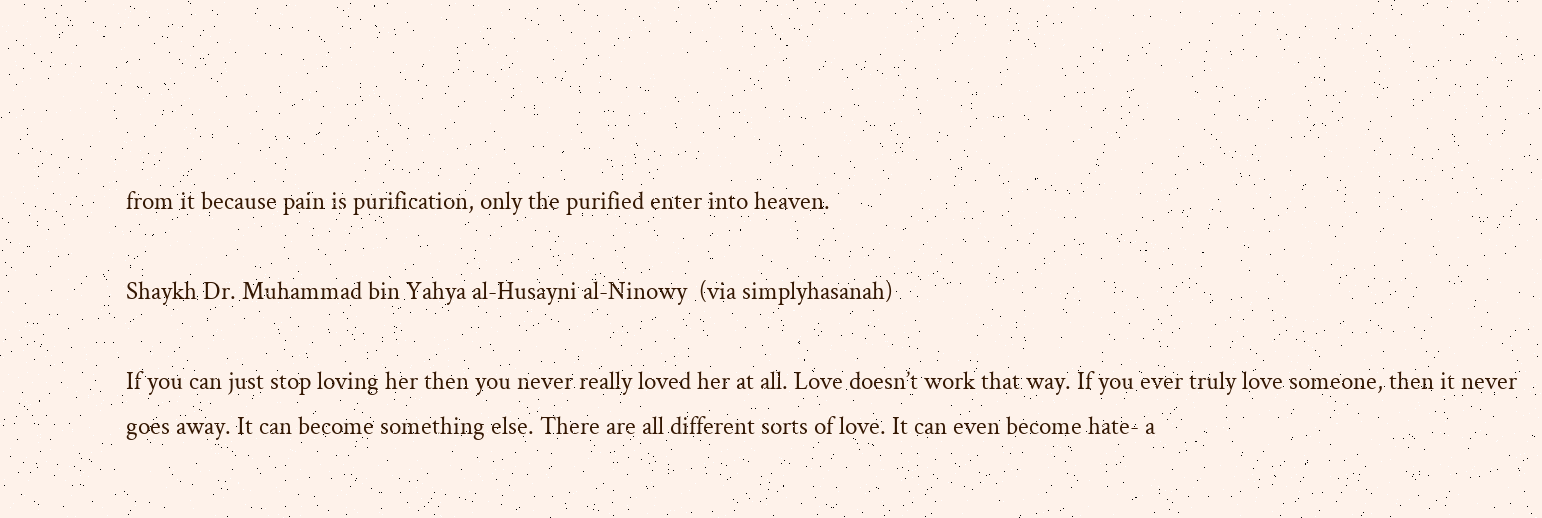from it because pain is purification, only the purified enter into heaven.

Shaykh Dr. Muhammad bin Yahya al-Husayni al-Ninowy  (via simplyhasanah)

If you can just stop loving her then you never really loved her at all. Love doesn’t work that way. If you ever truly love someone, then it never goes away. It can become something else. There are all different sorts of love. It can even become hate- a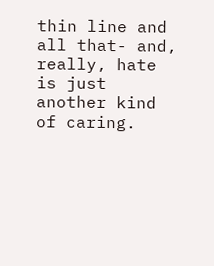thin line and all that- and, really, hate is just another kind of caring.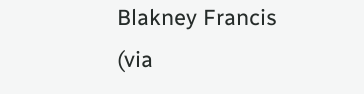Blakney Francis (via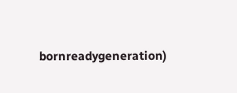bornreadygeneration)